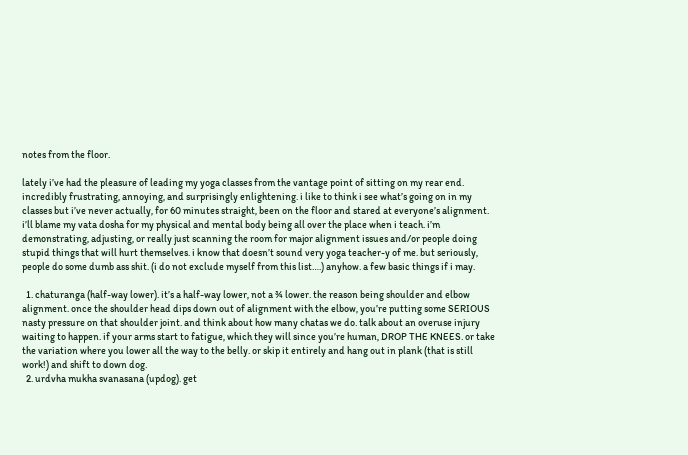notes from the floor.

lately i’ve had the pleasure of leading my yoga classes from the vantage point of sitting on my rear end. incredibly frustrating, annoying, and surprisingly enlightening. i like to think i see what’s going on in my classes but i’ve never actually, for 60 minutes straight, been on the floor and stared at everyone’s alignment. i’ll blame my vata dosha for my physical and mental body being all over the place when i teach. i’m demonstrating, adjusting, or really just scanning the room for major alignment issues and/or people doing stupid things that will hurt themselves. i know that doesn’t sound very yoga teacher-y of me. but seriously, people do some dumb ass shit. (i do not exclude myself from this list….) anyhow. a few basic things if i may.

  1. chaturanga (half-way lower). it’s a half-way lower, not a ¾ lower. the reason being shoulder and elbow alignment. once the shoulder head dips down out of alignment with the elbow, you’re putting some SERIOUS nasty pressure on that shoulder joint. and think about how many chatas we do. talk about an overuse injury waiting to happen. if your arms start to fatigue, which they will since you’re human, DROP THE KNEES. or take the variation where you lower all the way to the belly. or skip it entirely and hang out in plank (that is still work!) and shift to down dog.
  2. urdvha mukha svanasana (updog). get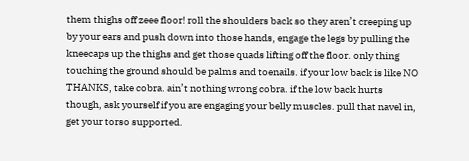them thighs off zeee floor! roll the shoulders back so they aren’t creeping up by your ears and push down into those hands, engage the legs by pulling the kneecaps up the thighs and get those quads lifting off the floor. only thing touching the ground should be palms and toenails. if your low back is like NO THANKS, take cobra. ain’t nothing wrong cobra. if the low back hurts though, ask yourself if you are engaging your belly muscles. pull that navel in, get your torso supported.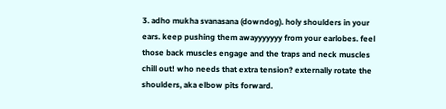3. adho mukha svanasana (downdog). holy shoulders in your ears. keep pushing them awayyyyyyy from your earlobes. feel those back muscles engage and the traps and neck muscles chill out! who needs that extra tension? externally rotate the shoulders, aka elbow pits forward.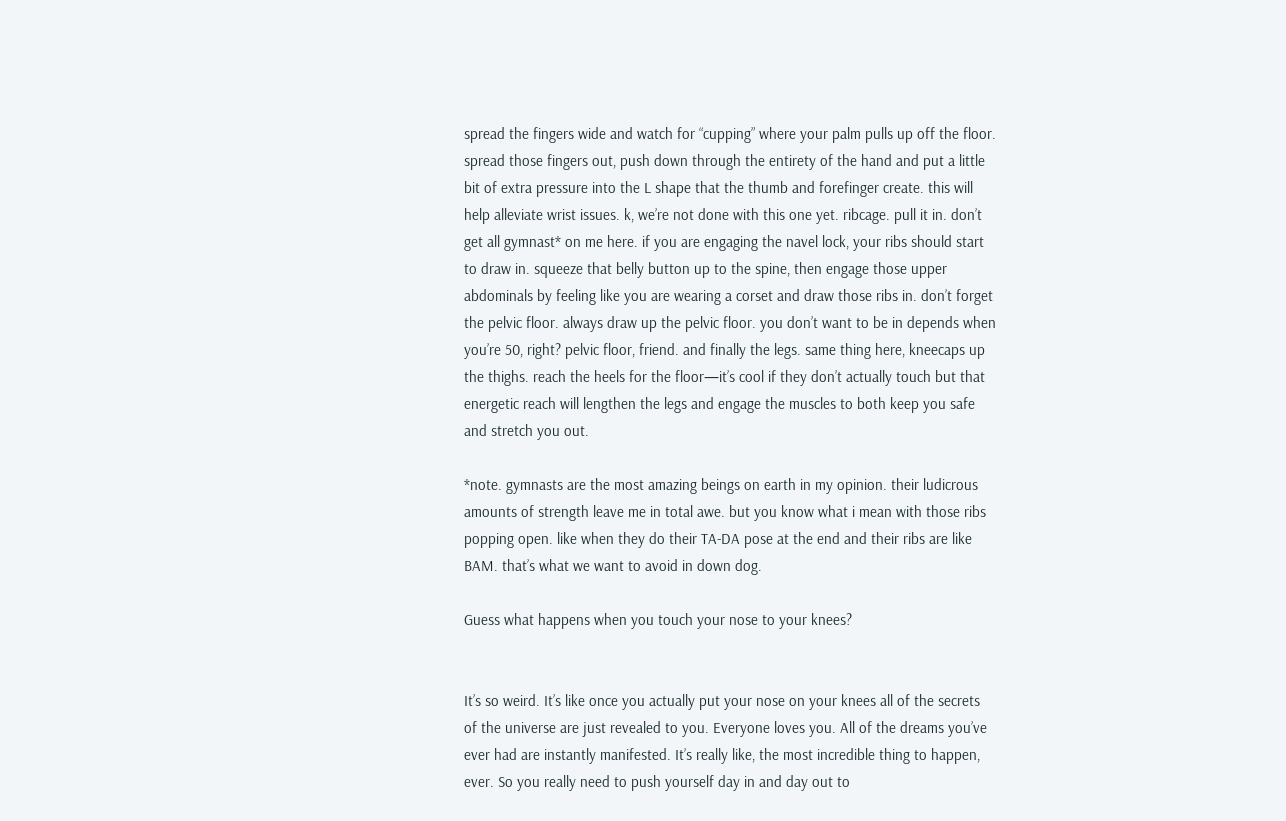spread the fingers wide and watch for “cupping” where your palm pulls up off the floor. spread those fingers out, push down through the entirety of the hand and put a little bit of extra pressure into the L shape that the thumb and forefinger create. this will help alleviate wrist issues. k, we’re not done with this one yet. ribcage. pull it in. don’t get all gymnast* on me here. if you are engaging the navel lock, your ribs should start to draw in. squeeze that belly button up to the spine, then engage those upper abdominals by feeling like you are wearing a corset and draw those ribs in. don’t forget the pelvic floor. always draw up the pelvic floor. you don’t want to be in depends when you’re 50, right? pelvic floor, friend. and finally the legs. same thing here, kneecaps up the thighs. reach the heels for the floor—it’s cool if they don’t actually touch but that energetic reach will lengthen the legs and engage the muscles to both keep you safe and stretch you out.

*note. gymnasts are the most amazing beings on earth in my opinion. their ludicrous amounts of strength leave me in total awe. but you know what i mean with those ribs popping open. like when they do their TA-DA pose at the end and their ribs are like BAM. that’s what we want to avoid in down dog.

Guess what happens when you touch your nose to your knees?


It’s so weird. It’s like once you actually put your nose on your knees all of the secrets of the universe are just revealed to you. Everyone loves you. All of the dreams you’ve ever had are instantly manifested. It’s really like, the most incredible thing to happen, ever. So you really need to push yourself day in and day out to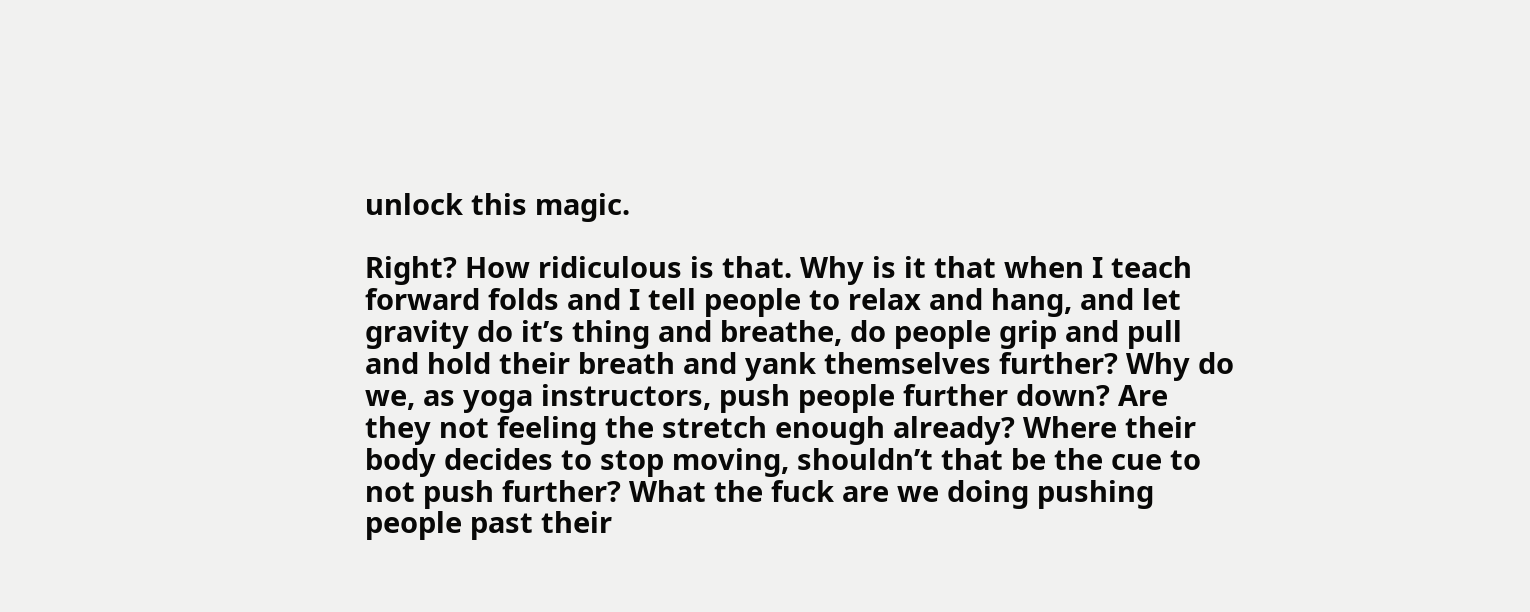unlock this magic.

Right? How ridiculous is that. Why is it that when I teach forward folds and I tell people to relax and hang, and let gravity do it’s thing and breathe, do people grip and pull and hold their breath and yank themselves further? Why do we, as yoga instructors, push people further down? Are they not feeling the stretch enough already? Where their body decides to stop moving, shouldn’t that be the cue to not push further? What the fuck are we doing pushing people past their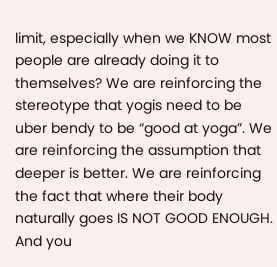limit, especially when we KNOW most people are already doing it to themselves? We are reinforcing the stereotype that yogis need to be uber bendy to be “good at yoga”. We are reinforcing the assumption that deeper is better. We are reinforcing the fact that where their body naturally goes IS NOT GOOD ENOUGH. And you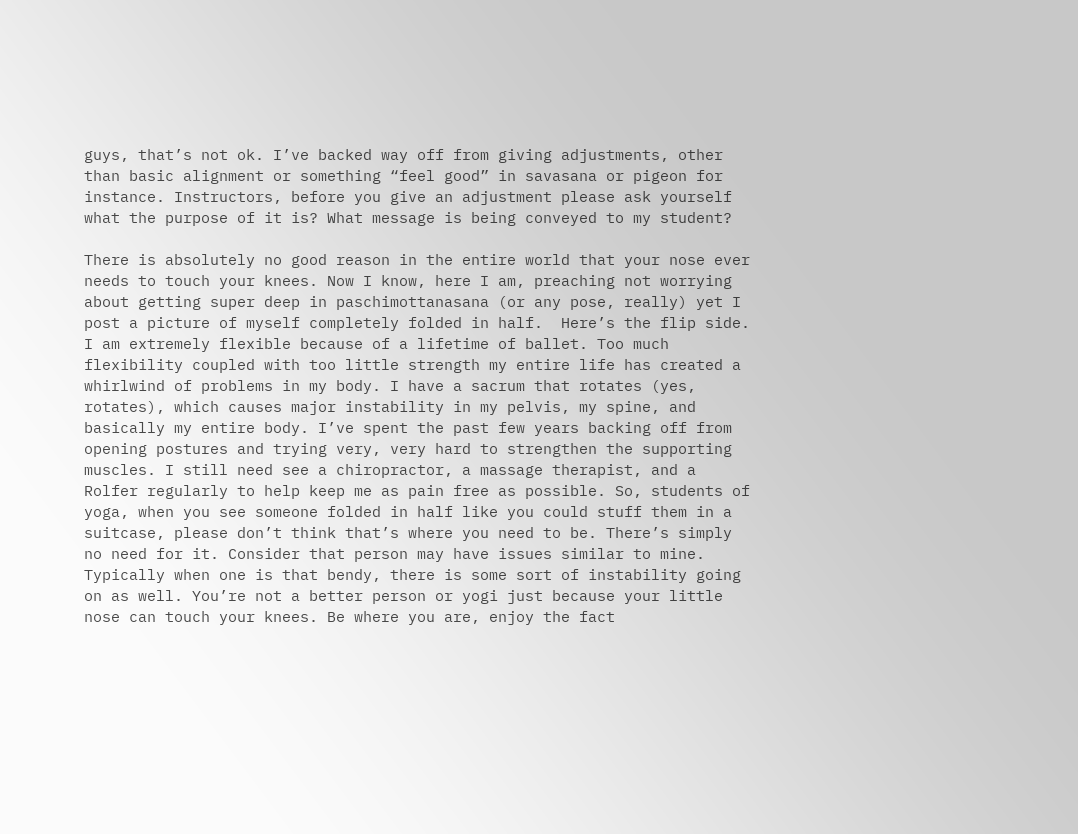guys, that’s not ok. I’ve backed way off from giving adjustments, other than basic alignment or something “feel good” in savasana or pigeon for instance. Instructors, before you give an adjustment please ask yourself what the purpose of it is? What message is being conveyed to my student?

There is absolutely no good reason in the entire world that your nose ever needs to touch your knees. Now I know, here I am, preaching not worrying about getting super deep in paschimottanasana (or any pose, really) yet I post a picture of myself completely folded in half.  Here’s the flip side. I am extremely flexible because of a lifetime of ballet. Too much flexibility coupled with too little strength my entire life has created a whirlwind of problems in my body. I have a sacrum that rotates (yes, rotates), which causes major instability in my pelvis, my spine, and basically my entire body. I’ve spent the past few years backing off from opening postures and trying very, very hard to strengthen the supporting muscles. I still need see a chiropractor, a massage therapist, and a Rolfer regularly to help keep me as pain free as possible. So, students of yoga, when you see someone folded in half like you could stuff them in a suitcase, please don’t think that’s where you need to be. There’s simply no need for it. Consider that person may have issues similar to mine. Typically when one is that bendy, there is some sort of instability going on as well. You’re not a better person or yogi just because your little nose can touch your knees. Be where you are, enjoy the fact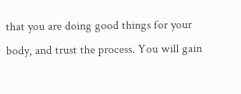that you are doing good things for your body, and trust the process. You will gain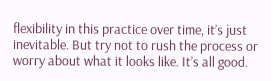flexibility in this practice over time, it’s just inevitable. But try not to rush the process or worry about what it looks like. It’s all good.